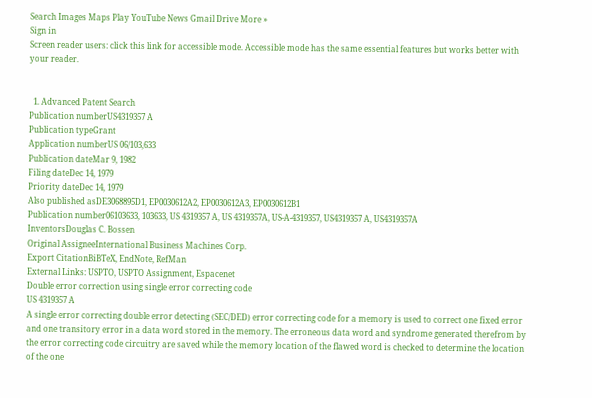Search Images Maps Play YouTube News Gmail Drive More »
Sign in
Screen reader users: click this link for accessible mode. Accessible mode has the same essential features but works better with your reader.


  1. Advanced Patent Search
Publication numberUS4319357 A
Publication typeGrant
Application numberUS 06/103,633
Publication dateMar 9, 1982
Filing dateDec 14, 1979
Priority dateDec 14, 1979
Also published asDE3068895D1, EP0030612A2, EP0030612A3, EP0030612B1
Publication number06103633, 103633, US 4319357 A, US 4319357A, US-A-4319357, US4319357 A, US4319357A
InventorsDouglas C. Bossen
Original AssigneeInternational Business Machines Corp.
Export CitationBiBTeX, EndNote, RefMan
External Links: USPTO, USPTO Assignment, Espacenet
Double error correction using single error correcting code
US 4319357 A
A single error correcting double error detecting (SEC/DED) error correcting code for a memory is used to correct one fixed error and one transitory error in a data word stored in the memory. The erroneous data word and syndrome generated therefrom by the error correcting code circuitry are saved while the memory location of the flawed word is checked to determine the location of the one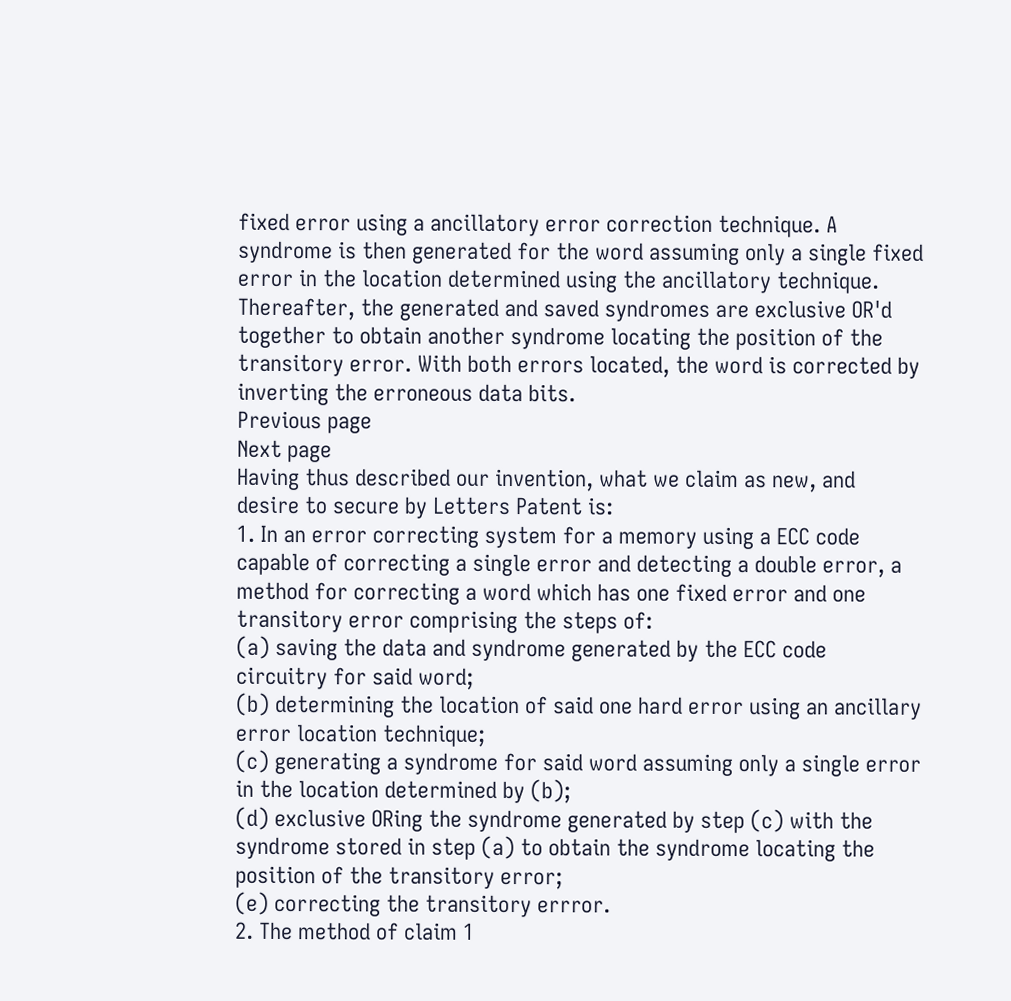fixed error using a ancillatory error correction technique. A syndrome is then generated for the word assuming only a single fixed error in the location determined using the ancillatory technique. Thereafter, the generated and saved syndromes are exclusive OR'd together to obtain another syndrome locating the position of the transitory error. With both errors located, the word is corrected by inverting the erroneous data bits.
Previous page
Next page
Having thus described our invention, what we claim as new, and desire to secure by Letters Patent is:
1. In an error correcting system for a memory using a ECC code capable of correcting a single error and detecting a double error, a method for correcting a word which has one fixed error and one transitory error comprising the steps of:
(a) saving the data and syndrome generated by the ECC code circuitry for said word;
(b) determining the location of said one hard error using an ancillary error location technique;
(c) generating a syndrome for said word assuming only a single error in the location determined by (b);
(d) exclusive ORing the syndrome generated by step (c) with the syndrome stored in step (a) to obtain the syndrome locating the position of the transitory error;
(e) correcting the transitory errror.
2. The method of claim 1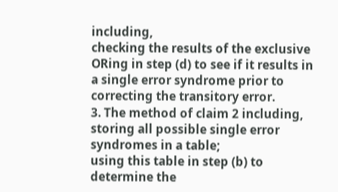including,
checking the results of the exclusive ORing in step (d) to see if it results in a single error syndrome prior to correcting the transitory error.
3. The method of claim 2 including,
storing all possible single error syndromes in a table;
using this table in step (b) to determine the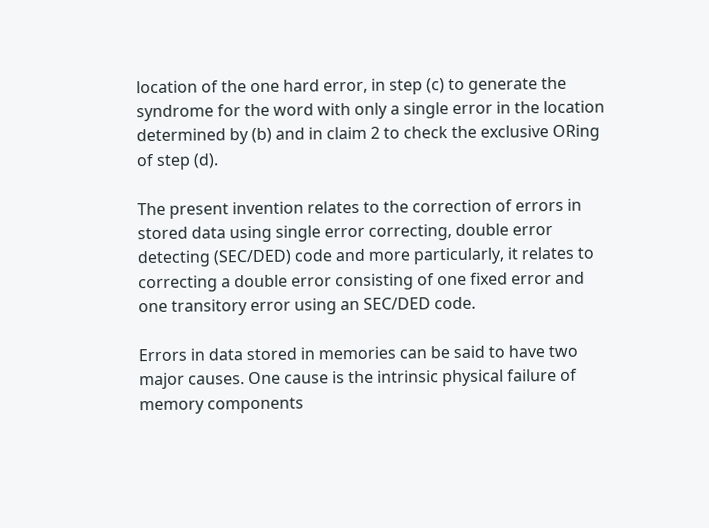location of the one hard error, in step (c) to generate the syndrome for the word with only a single error in the location determined by (b) and in claim 2 to check the exclusive ORing of step (d).

The present invention relates to the correction of errors in stored data using single error correcting, double error detecting (SEC/DED) code and more particularly, it relates to correcting a double error consisting of one fixed error and one transitory error using an SEC/DED code.

Errors in data stored in memories can be said to have two major causes. One cause is the intrinsic physical failure of memory components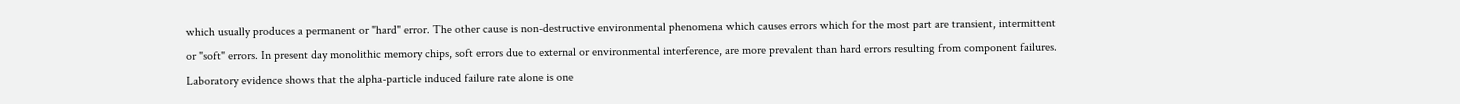which usually produces a permanent or "hard" error. The other cause is non-destructive environmental phenomena which causes errors which for the most part are transient, intermittent or "soft" errors. In present day monolithic memory chips, soft errors due to external or environmental interference, are more prevalent than hard errors resulting from component failures. Laboratory evidence shows that the alpha-particle induced failure rate alone is one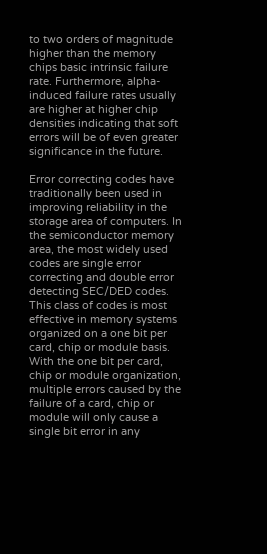to two orders of magnitude higher than the memory chips basic intrinsic failure rate. Furthermore, alpha-induced failure rates usually are higher at higher chip densities indicating that soft errors will be of even greater significance in the future.

Error correcting codes have traditionally been used in improving reliability in the storage area of computers. In the semiconductor memory area, the most widely used codes are single error correcting and double error detecting SEC/DED codes. This class of codes is most effective in memory systems organized on a one bit per card, chip or module basis. With the one bit per card, chip or module organization, multiple errors caused by the failure of a card, chip or module will only cause a single bit error in any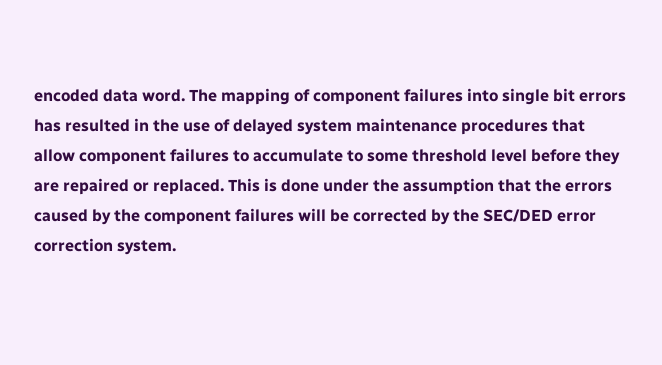encoded data word. The mapping of component failures into single bit errors has resulted in the use of delayed system maintenance procedures that allow component failures to accumulate to some threshold level before they are repaired or replaced. This is done under the assumption that the errors caused by the component failures will be corrected by the SEC/DED error correction system.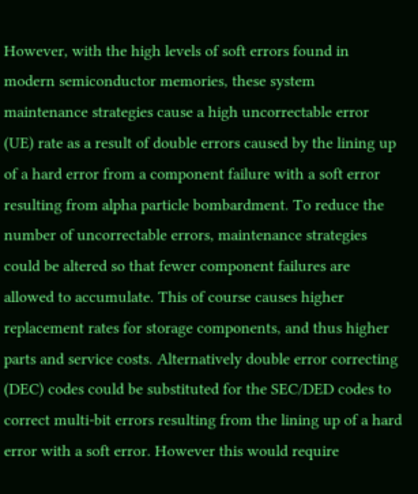However, with the high levels of soft errors found in modern semiconductor memories, these system maintenance strategies cause a high uncorrectable error (UE) rate as a result of double errors caused by the lining up of a hard error from a component failure with a soft error resulting from alpha particle bombardment. To reduce the number of uncorrectable errors, maintenance strategies could be altered so that fewer component failures are allowed to accumulate. This of course causes higher replacement rates for storage components, and thus higher parts and service costs. Alternatively double error correcting (DEC) codes could be substituted for the SEC/DED codes to correct multi-bit errors resulting from the lining up of a hard error with a soft error. However this would require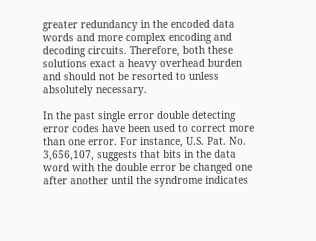greater redundancy in the encoded data words and more complex encoding and decoding circuits. Therefore, both these solutions exact a heavy overhead burden and should not be resorted to unless absolutely necessary.

In the past single error double detecting error codes have been used to correct more than one error. For instance, U.S. Pat. No. 3,656,107, suggests that bits in the data word with the double error be changed one after another until the syndrome indicates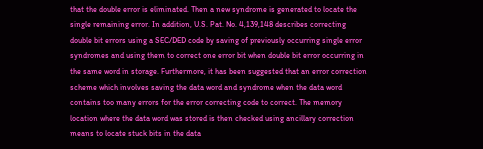that the double error is eliminated. Then a new syndrome is generated to locate the single remaining error. In addition, U.S. Pat. No. 4,139,148 describes correcting double bit errors using a SEC/DED code by saving of previously occurring single error syndromes and using them to correct one error bit when double bit error occurring in the same word in storage. Furthermore, it has been suggested that an error correction scheme which involves saving the data word and syndrome when the data word contains too many errors for the error correcting code to correct. The memory location where the data word was stored is then checked using ancillary correction means to locate stuck bits in the data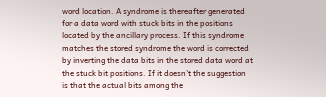word location. A syndrome is thereafter generated for a data word with stuck bits in the positions located by the ancillary process. If this syndrome matches the stored syndrome the word is corrected by inverting the data bits in the stored data word at the stuck bit positions. If it doesn't the suggestion is that the actual bits among the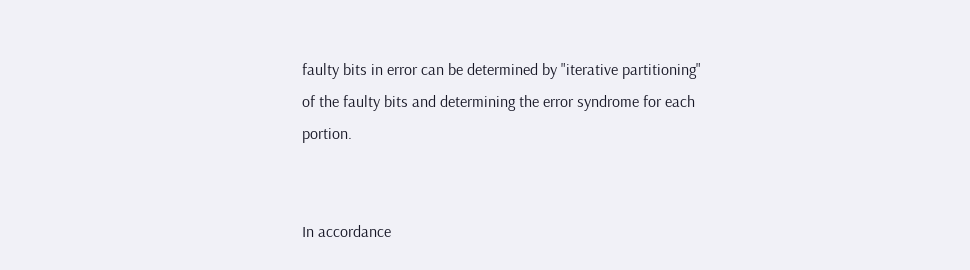faulty bits in error can be determined by "iterative partitioning" of the faulty bits and determining the error syndrome for each portion.


In accordance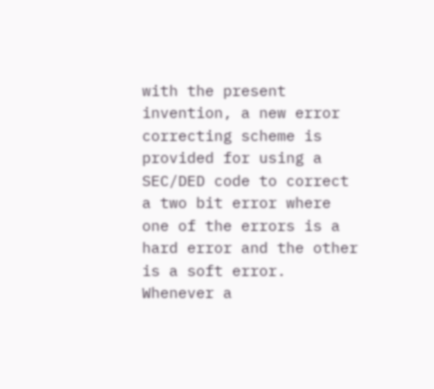with the present invention, a new error correcting scheme is provided for using a SEC/DED code to correct a two bit error where one of the errors is a hard error and the other is a soft error. Whenever a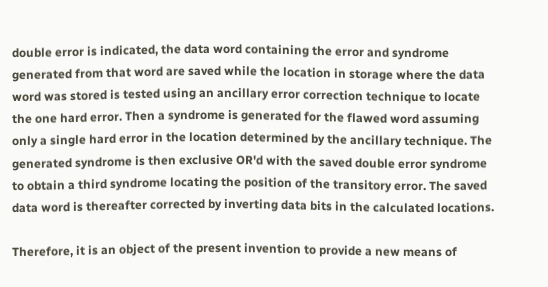double error is indicated, the data word containing the error and syndrome generated from that word are saved while the location in storage where the data word was stored is tested using an ancillary error correction technique to locate the one hard error. Then a syndrome is generated for the flawed word assuming only a single hard error in the location determined by the ancillary technique. The generated syndrome is then exclusive OR'd with the saved double error syndrome to obtain a third syndrome locating the position of the transitory error. The saved data word is thereafter corrected by inverting data bits in the calculated locations.

Therefore, it is an object of the present invention to provide a new means of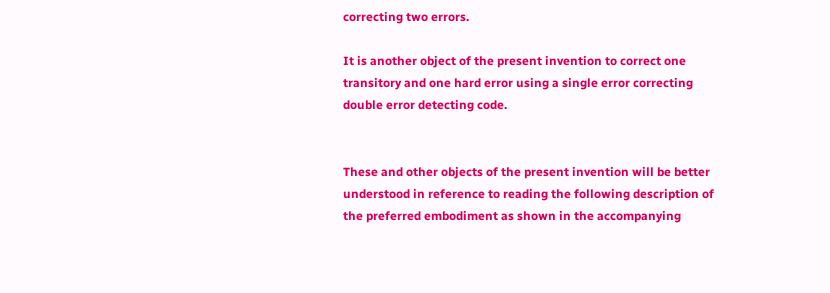correcting two errors.

It is another object of the present invention to correct one transitory and one hard error using a single error correcting double error detecting code.


These and other objects of the present invention will be better understood in reference to reading the following description of the preferred embodiment as shown in the accompanying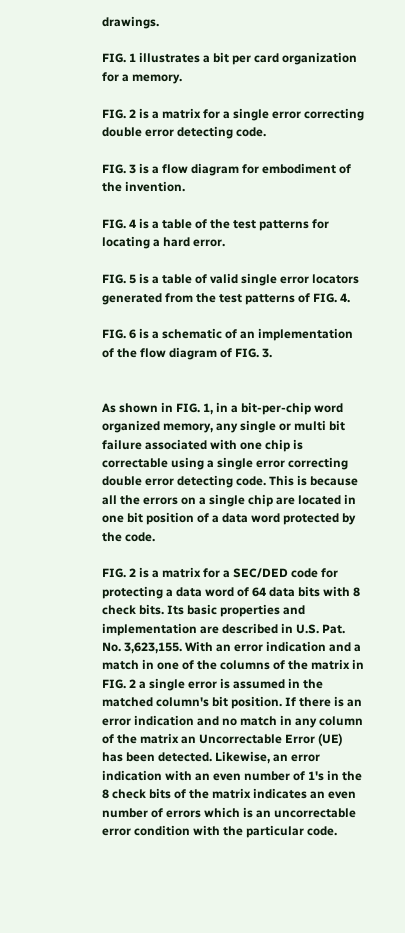drawings.

FIG. 1 illustrates a bit per card organization for a memory.

FIG. 2 is a matrix for a single error correcting double error detecting code.

FIG. 3 is a flow diagram for embodiment of the invention.

FIG. 4 is a table of the test patterns for locating a hard error.

FIG. 5 is a table of valid single error locators generated from the test patterns of FIG. 4.

FIG. 6 is a schematic of an implementation of the flow diagram of FIG. 3.


As shown in FIG. 1, in a bit-per-chip word organized memory, any single or multi bit failure associated with one chip is correctable using a single error correcting double error detecting code. This is because all the errors on a single chip are located in one bit position of a data word protected by the code.

FIG. 2 is a matrix for a SEC/DED code for protecting a data word of 64 data bits with 8 check bits. Its basic properties and implementation are described in U.S. Pat. No. 3,623,155. With an error indication and a match in one of the columns of the matrix in FIG. 2 a single error is assumed in the matched column's bit position. If there is an error indication and no match in any column of the matrix an Uncorrectable Error (UE) has been detected. Likewise, an error indication with an even number of 1's in the 8 check bits of the matrix indicates an even number of errors which is an uncorrectable error condition with the particular code.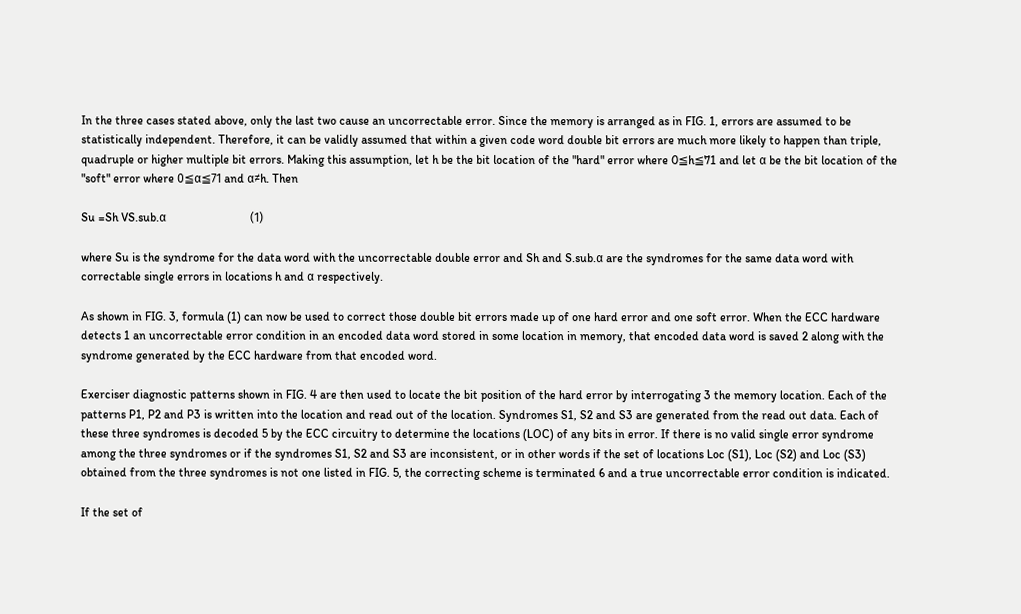In the three cases stated above, only the last two cause an uncorrectable error. Since the memory is arranged as in FIG. 1, errors are assumed to be statistically independent. Therefore, it can be validly assumed that within a given code word double bit errors are much more likely to happen than triple, quadruple or higher multiple bit errors. Making this assumption, let h be the bit location of the "hard" error where 0≦h≦71 and let α be the bit location of the "soft" error where 0≦α≦71 and α≠h. Then

Su =Sh VS.sub.α                            (1)

where Su is the syndrome for the data word with the uncorrectable double error and Sh and S.sub.α are the syndromes for the same data word with correctable single errors in locations h and α respectively.

As shown in FIG. 3, formula (1) can now be used to correct those double bit errors made up of one hard error and one soft error. When the ECC hardware detects 1 an uncorrectable error condition in an encoded data word stored in some location in memory, that encoded data word is saved 2 along with the syndrome generated by the ECC hardware from that encoded word.

Exerciser diagnostic patterns shown in FIG. 4 are then used to locate the bit position of the hard error by interrogating 3 the memory location. Each of the patterns P1, P2 and P3 is written into the location and read out of the location. Syndromes S1, S2 and S3 are generated from the read out data. Each of these three syndromes is decoded 5 by the ECC circuitry to determine the locations (LOC) of any bits in error. If there is no valid single error syndrome among the three syndromes or if the syndromes S1, S2 and S3 are inconsistent, or in other words if the set of locations Loc (S1), Loc (S2) and Loc (S3) obtained from the three syndromes is not one listed in FIG. 5, the correcting scheme is terminated 6 and a true uncorrectable error condition is indicated.

If the set of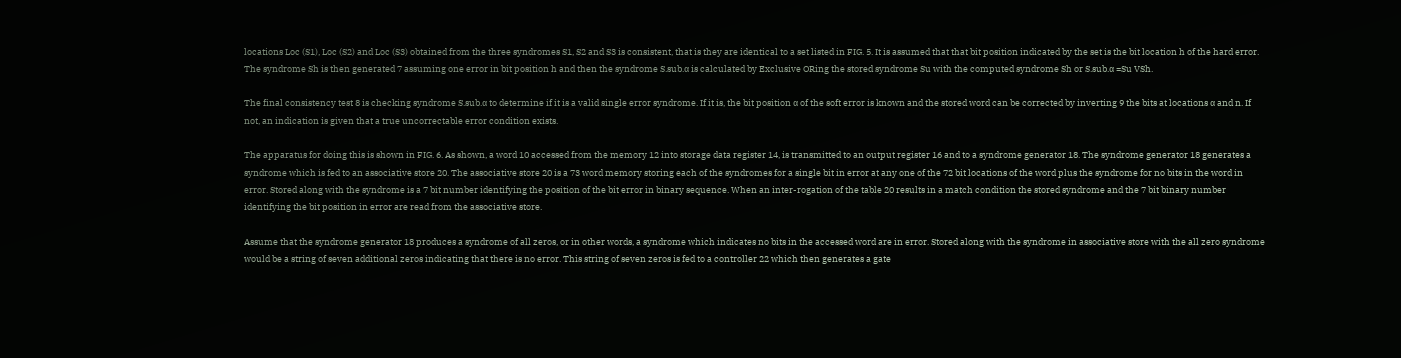locations Loc (S1), Loc (S2) and Loc (S3) obtained from the three syndromes S1, S2 and S3 is consistent, that is they are identical to a set listed in FIG. 5. It is assumed that that bit position indicated by the set is the bit location h of the hard error. The syndrome Sh is then generated 7 assuming one error in bit position h and then the syndrome S.sub.α is calculated by Exclusive ORing the stored syndrome Su with the computed syndrome Sh or S.sub.α =Su VSh.

The final consistency test 8 is checking syndrome S.sub.α to determine if it is a valid single error syndrome. If it is, the bit position α of the soft error is known and the stored word can be corrected by inverting 9 the bits at locations α and n. If not, an indication is given that a true uncorrectable error condition exists.

The apparatus for doing this is shown in FIG. 6. As shown, a word 10 accessed from the memory 12 into storage data register 14, is transmitted to an output register 16 and to a syndrome generator 18. The syndrome generator 18 generates a syndrome which is fed to an associative store 20. The associative store 20 is a 73 word memory storing each of the syndromes for a single bit in error at any one of the 72 bit locations of the word plus the syndrome for no bits in the word in error. Stored along with the syndrome is a 7 bit number identifying the position of the bit error in binary sequence. When an inter-rogation of the table 20 results in a match condition the stored syndrome and the 7 bit binary number identifying the bit position in error are read from the associative store.

Assume that the syndrome generator 18 produces a syndrome of all zeros, or in other words, a syndrome which indicates no bits in the accessed word are in error. Stored along with the syndrome in associative store with the all zero syndrome would be a string of seven additional zeros indicating that there is no error. This string of seven zeros is fed to a controller 22 which then generates a gate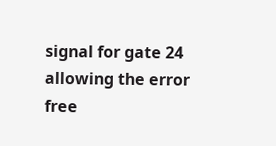signal for gate 24 allowing the error free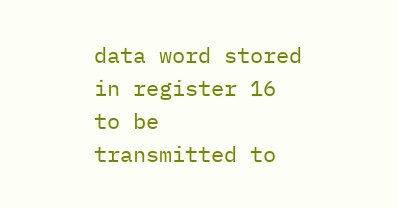data word stored in register 16 to be transmitted to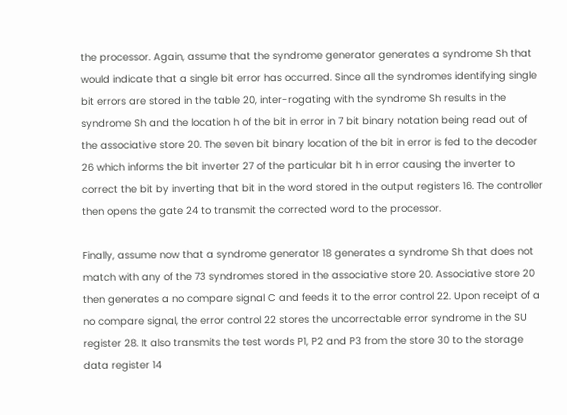the processor. Again, assume that the syndrome generator generates a syndrome Sh that would indicate that a single bit error has occurred. Since all the syndromes identifying single bit errors are stored in the table 20, inter-rogating with the syndrome Sh results in the syndrome Sh and the location h of the bit in error in 7 bit binary notation being read out of the associative store 20. The seven bit binary location of the bit in error is fed to the decoder 26 which informs the bit inverter 27 of the particular bit h in error causing the inverter to correct the bit by inverting that bit in the word stored in the output registers 16. The controller then opens the gate 24 to transmit the corrected word to the processor.

Finally, assume now that a syndrome generator 18 generates a syndrome Sh that does not match with any of the 73 syndromes stored in the associative store 20. Associative store 20 then generates a no compare signal C and feeds it to the error control 22. Upon receipt of a no compare signal, the error control 22 stores the uncorrectable error syndrome in the SU register 28. It also transmits the test words P1, P2 and P3 from the store 30 to the storage data register 14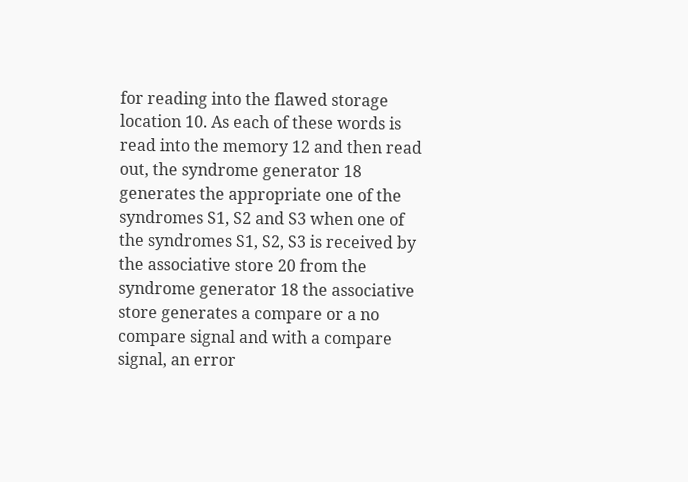for reading into the flawed storage location 10. As each of these words is read into the memory 12 and then read out, the syndrome generator 18 generates the appropriate one of the syndromes S1, S2 and S3 when one of the syndromes S1, S2, S3 is received by the associative store 20 from the syndrome generator 18 the associative store generates a compare or a no compare signal and with a compare signal, an error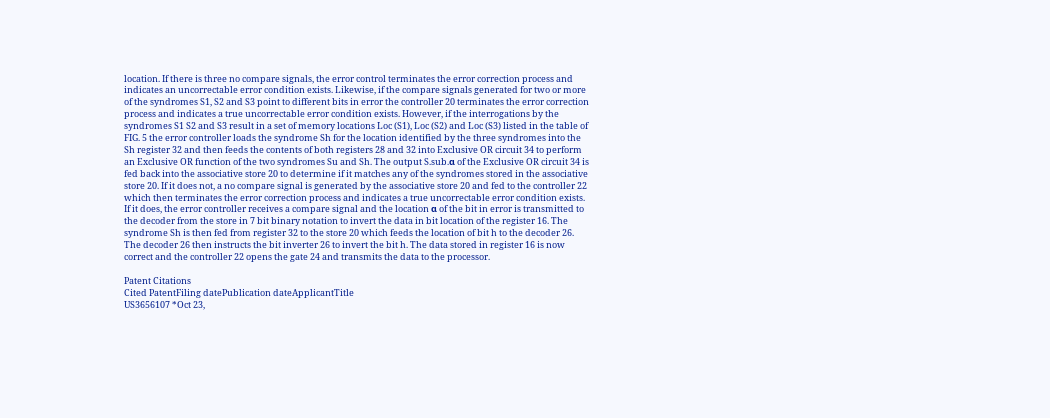location. If there is three no compare signals, the error control terminates the error correction process and indicates an uncorrectable error condition exists. Likewise, if the compare signals generated for two or more of the syndromes S1, S2 and S3 point to different bits in error the controller 20 terminates the error correction process and indicates a true uncorrectable error condition exists. However, if the interrogations by the syndromes S1 S2 and S3 result in a set of memory locations Loc (S1), Loc (S2) and Loc (S3) listed in the table of FIG. 5 the error controller loads the syndrome Sh for the location identified by the three syndromes into the Sh register 32 and then feeds the contents of both registers 28 and 32 into Exclusive OR circuit 34 to perform an Exclusive OR function of the two syndromes Su and Sh. The output S.sub.α of the Exclusive OR circuit 34 is fed back into the associative store 20 to determine if it matches any of the syndromes stored in the associative store 20. If it does not, a no compare signal is generated by the associative store 20 and fed to the controller 22 which then terminates the error correction process and indicates a true uncorrectable error condition exists. If it does, the error controller receives a compare signal and the location α of the bit in error is transmitted to the decoder from the store in 7 bit binary notation to invert the data in bit location of the register 16. The syndrome Sh is then fed from register 32 to the store 20 which feeds the location of bit h to the decoder 26. The decoder 26 then instructs the bit inverter 26 to invert the bit h. The data stored in register 16 is now correct and the controller 22 opens the gate 24 and transmits the data to the processor.

Patent Citations
Cited PatentFiling datePublication dateApplicantTitle
US3656107 *Oct 23,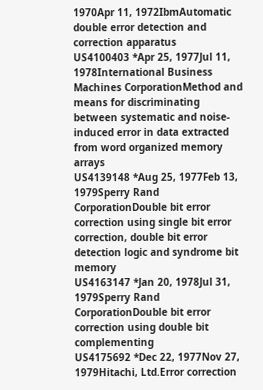1970Apr 11, 1972IbmAutomatic double error detection and correction apparatus
US4100403 *Apr 25, 1977Jul 11, 1978International Business Machines CorporationMethod and means for discriminating between systematic and noise-induced error in data extracted from word organized memory arrays
US4139148 *Aug 25, 1977Feb 13, 1979Sperry Rand CorporationDouble bit error correction using single bit error correction, double bit error detection logic and syndrome bit memory
US4163147 *Jan 20, 1978Jul 31, 1979Sperry Rand CorporationDouble bit error correction using double bit complementing
US4175692 *Dec 22, 1977Nov 27, 1979Hitachi, Ltd.Error correction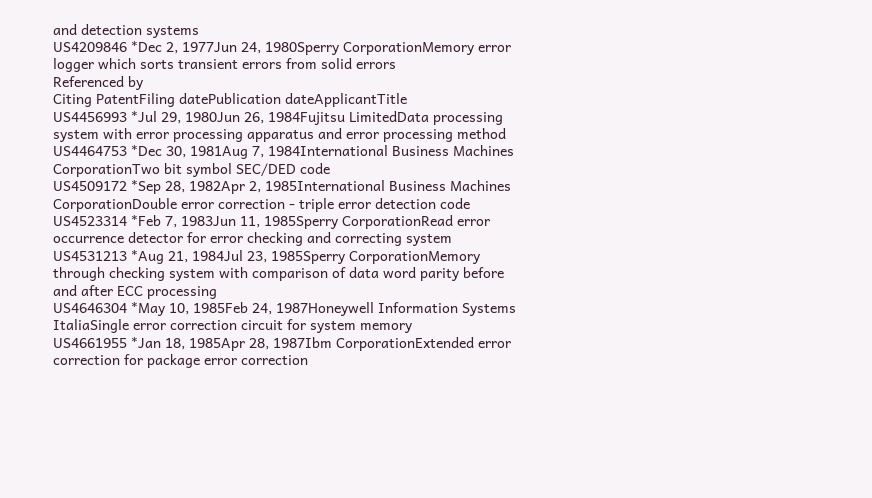and detection systems
US4209846 *Dec 2, 1977Jun 24, 1980Sperry CorporationMemory error logger which sorts transient errors from solid errors
Referenced by
Citing PatentFiling datePublication dateApplicantTitle
US4456993 *Jul 29, 1980Jun 26, 1984Fujitsu LimitedData processing system with error processing apparatus and error processing method
US4464753 *Dec 30, 1981Aug 7, 1984International Business Machines CorporationTwo bit symbol SEC/DED code
US4509172 *Sep 28, 1982Apr 2, 1985International Business Machines CorporationDouble error correction - triple error detection code
US4523314 *Feb 7, 1983Jun 11, 1985Sperry CorporationRead error occurrence detector for error checking and correcting system
US4531213 *Aug 21, 1984Jul 23, 1985Sperry CorporationMemory through checking system with comparison of data word parity before and after ECC processing
US4646304 *May 10, 1985Feb 24, 1987Honeywell Information Systems ItaliaSingle error correction circuit for system memory
US4661955 *Jan 18, 1985Apr 28, 1987Ibm CorporationExtended error correction for package error correction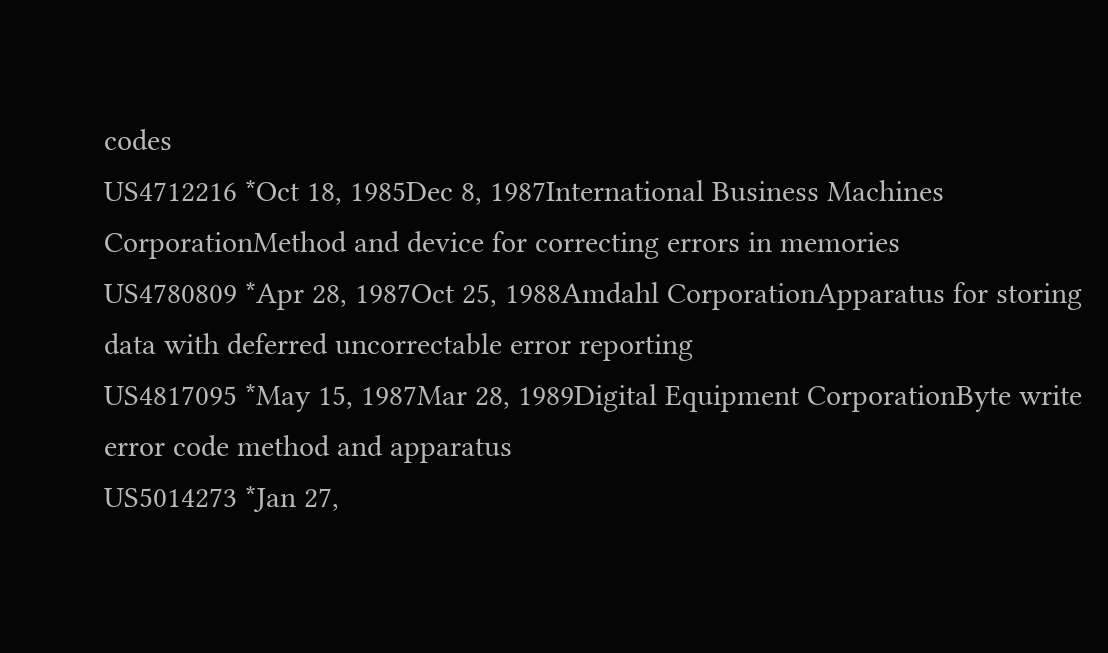codes
US4712216 *Oct 18, 1985Dec 8, 1987International Business Machines CorporationMethod and device for correcting errors in memories
US4780809 *Apr 28, 1987Oct 25, 1988Amdahl CorporationApparatus for storing data with deferred uncorrectable error reporting
US4817095 *May 15, 1987Mar 28, 1989Digital Equipment CorporationByte write error code method and apparatus
US5014273 *Jan 27,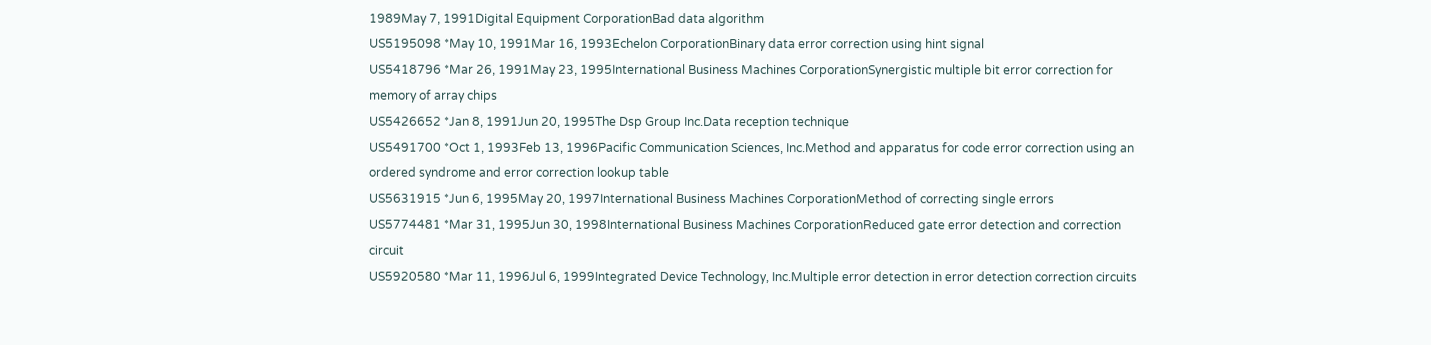1989May 7, 1991Digital Equipment CorporationBad data algorithm
US5195098 *May 10, 1991Mar 16, 1993Echelon CorporationBinary data error correction using hint signal
US5418796 *Mar 26, 1991May 23, 1995International Business Machines CorporationSynergistic multiple bit error correction for memory of array chips
US5426652 *Jan 8, 1991Jun 20, 1995The Dsp Group Inc.Data reception technique
US5491700 *Oct 1, 1993Feb 13, 1996Pacific Communication Sciences, Inc.Method and apparatus for code error correction using an ordered syndrome and error correction lookup table
US5631915 *Jun 6, 1995May 20, 1997International Business Machines CorporationMethod of correcting single errors
US5774481 *Mar 31, 1995Jun 30, 1998International Business Machines CorporationReduced gate error detection and correction circuit
US5920580 *Mar 11, 1996Jul 6, 1999Integrated Device Technology, Inc.Multiple error detection in error detection correction circuits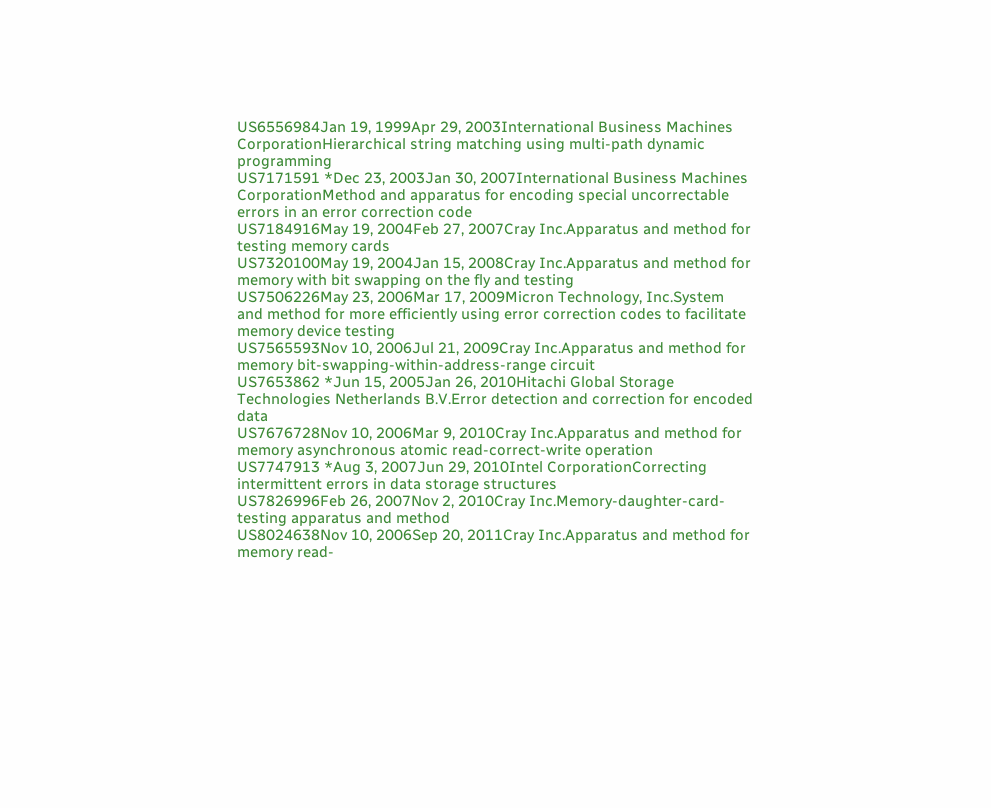US6556984Jan 19, 1999Apr 29, 2003International Business Machines CorporationHierarchical string matching using multi-path dynamic programming
US7171591 *Dec 23, 2003Jan 30, 2007International Business Machines CorporationMethod and apparatus for encoding special uncorrectable errors in an error correction code
US7184916May 19, 2004Feb 27, 2007Cray Inc.Apparatus and method for testing memory cards
US7320100May 19, 2004Jan 15, 2008Cray Inc.Apparatus and method for memory with bit swapping on the fly and testing
US7506226May 23, 2006Mar 17, 2009Micron Technology, Inc.System and method for more efficiently using error correction codes to facilitate memory device testing
US7565593Nov 10, 2006Jul 21, 2009Cray Inc.Apparatus and method for memory bit-swapping-within-address-range circuit
US7653862 *Jun 15, 2005Jan 26, 2010Hitachi Global Storage Technologies Netherlands B.V.Error detection and correction for encoded data
US7676728Nov 10, 2006Mar 9, 2010Cray Inc.Apparatus and method for memory asynchronous atomic read-correct-write operation
US7747913 *Aug 3, 2007Jun 29, 2010Intel CorporationCorrecting intermittent errors in data storage structures
US7826996Feb 26, 2007Nov 2, 2010Cray Inc.Memory-daughter-card-testing apparatus and method
US8024638Nov 10, 2006Sep 20, 2011Cray Inc.Apparatus and method for memory read-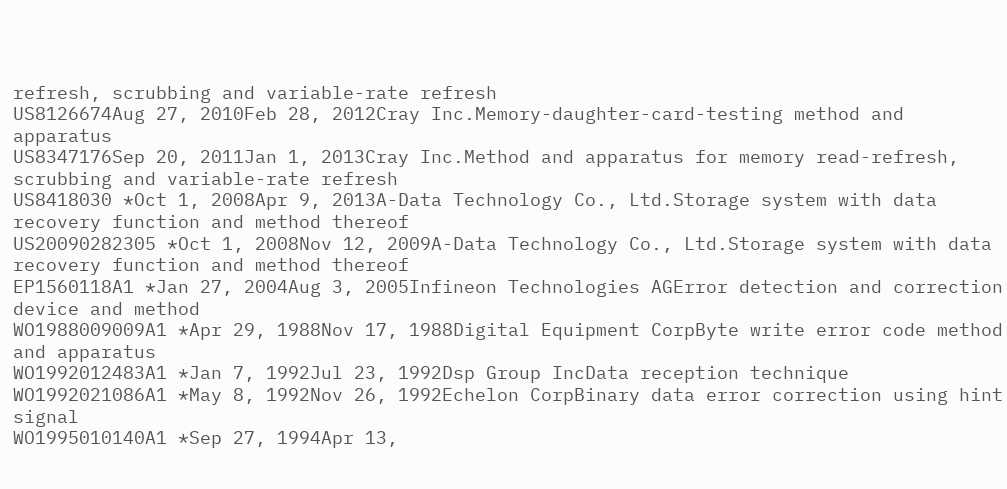refresh, scrubbing and variable-rate refresh
US8126674Aug 27, 2010Feb 28, 2012Cray Inc.Memory-daughter-card-testing method and apparatus
US8347176Sep 20, 2011Jan 1, 2013Cray Inc.Method and apparatus for memory read-refresh, scrubbing and variable-rate refresh
US8418030 *Oct 1, 2008Apr 9, 2013A-Data Technology Co., Ltd.Storage system with data recovery function and method thereof
US20090282305 *Oct 1, 2008Nov 12, 2009A-Data Technology Co., Ltd.Storage system with data recovery function and method thereof
EP1560118A1 *Jan 27, 2004Aug 3, 2005Infineon Technologies AGError detection and correction device and method
WO1988009009A1 *Apr 29, 1988Nov 17, 1988Digital Equipment CorpByte write error code method and apparatus
WO1992012483A1 *Jan 7, 1992Jul 23, 1992Dsp Group IncData reception technique
WO1992021086A1 *May 8, 1992Nov 26, 1992Echelon CorpBinary data error correction using hint signal
WO1995010140A1 *Sep 27, 1994Apr 13,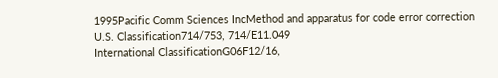1995Pacific Comm Sciences IncMethod and apparatus for code error correction
U.S. Classification714/753, 714/E11.049
International ClassificationG06F12/16,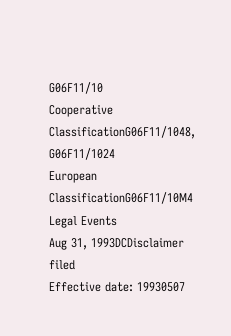G06F11/10
Cooperative ClassificationG06F11/1048, G06F11/1024
European ClassificationG06F11/10M4
Legal Events
Aug 31, 1993DCDisclaimer filed
Effective date: 19930507